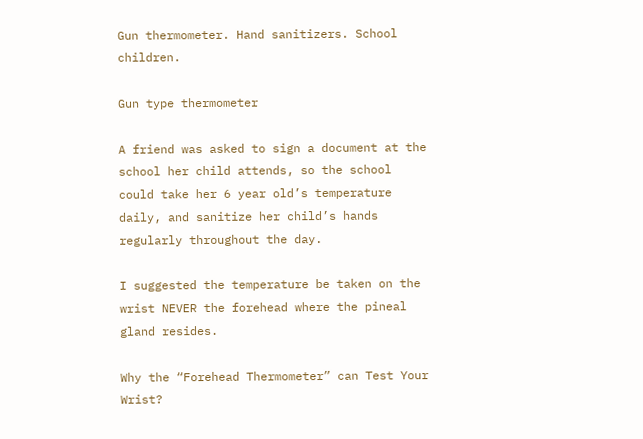Gun thermometer. Hand sanitizers. School children.

Gun type thermometer

A friend was asked to sign a document at the school her child attends, so the school could take her 6 year old’s temperature daily, and sanitize her child’s hands regularly throughout the day.

I suggested the temperature be taken on the wrist NEVER the forehead where the pineal gland resides.

Why the “Forehead Thermometer” can Test Your Wrist?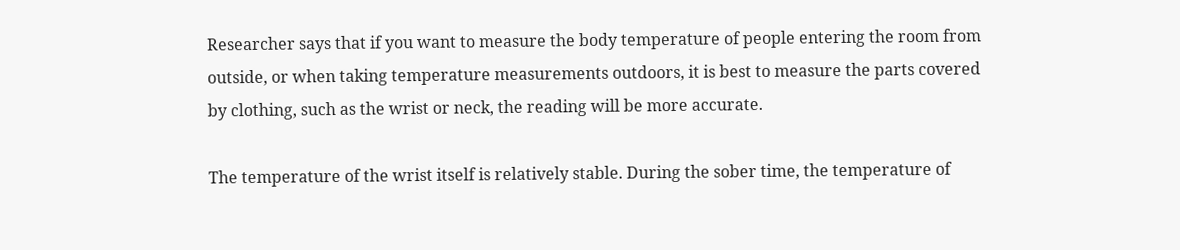Researcher says that if you want to measure the body temperature of people entering the room from outside, or when taking temperature measurements outdoors, it is best to measure the parts covered by clothing, such as the wrist or neck, the reading will be more accurate.

The temperature of the wrist itself is relatively stable. During the sober time, the temperature of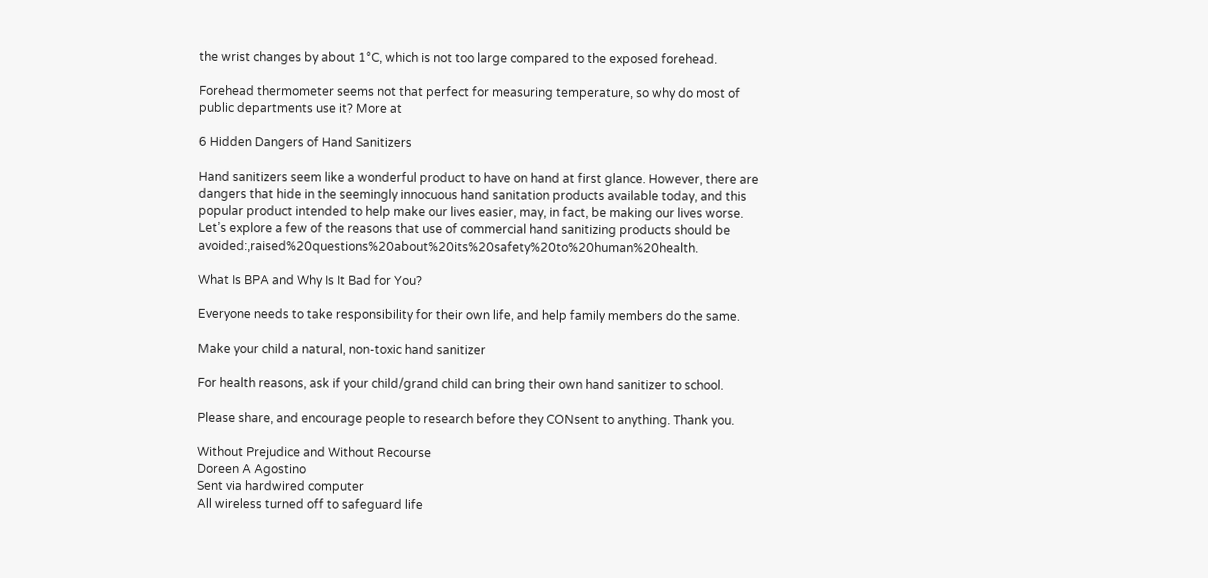the wrist changes by about 1°C, which is not too large compared to the exposed forehead.

Forehead thermometer seems not that perfect for measuring temperature, so why do most of public departments use it? More at

6 Hidden Dangers of Hand Sanitizers

Hand sanitizers seem like a wonderful product to have on hand at first glance. However, there are dangers that hide in the seemingly innocuous hand sanitation products available today, and this popular product intended to help make our lives easier, may, in fact, be making our lives worse. Let’s explore a few of the reasons that use of commercial hand sanitizing products should be avoided:,raised%20questions%20about%20its%20safety%20to%20human%20health.

What Is BPA and Why Is It Bad for You?

Everyone needs to take responsibility for their own life, and help family members do the same.

Make your child a natural, non-toxic hand sanitizer

For health reasons, ask if your child/grand child can bring their own hand sanitizer to school.

Please share, and encourage people to research before they CONsent to anything. Thank you.

Without Prejudice and Without Recourse
Doreen A Agostino
Sent via hardwired computer
All wireless turned off to safeguard life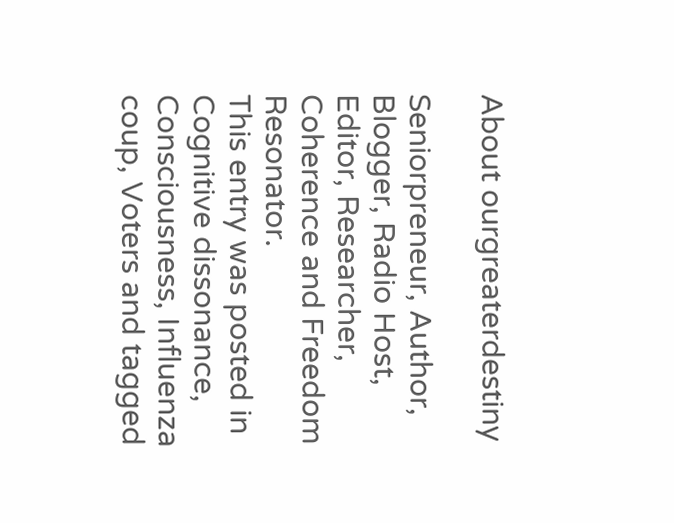About ourgreaterdestiny

Seniorpreneur, Author, Blogger, Radio Host, Editor, Researcher, Coherence and Freedom Resonator.
This entry was posted in Cognitive dissonance, Consciousness, Influenza coup, Voters and tagged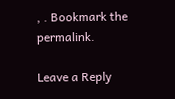, . Bookmark the permalink.

Leave a Reply